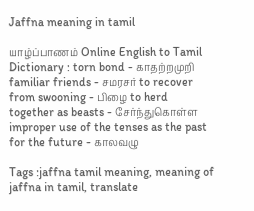Jaffna meaning in tamil

யாழ்ப்பாணம் Online English to Tamil Dictionary : torn bond - காதற்றமுறி familiar friends - சமரசர் to recover from swooning - பிழை to herd together as beasts - சேர்ந்துகொள்ள improper use of the tenses as the past for the future - காலவழு

Tags :jaffna tamil meaning, meaning of jaffna in tamil, translate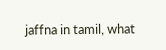jaffna in tamil, what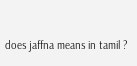does jaffna means in tamil ?